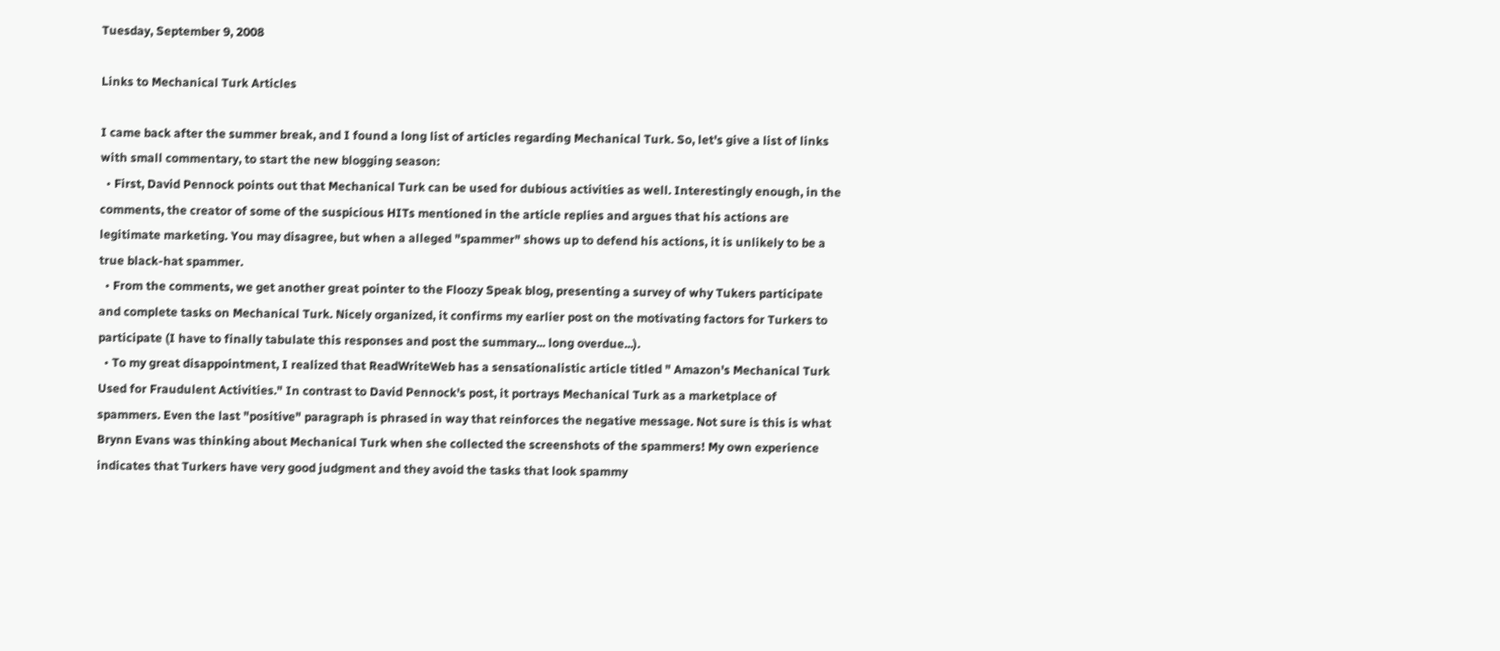Tuesday, September 9, 2008

Links to Mechanical Turk Articles

I came back after the summer break, and I found a long list of articles regarding Mechanical Turk. So, let's give a list of links with small commentary, to start the new blogging season:
  • First, David Pennock points out that Mechanical Turk can be used for dubious activities as well. Interestingly enough, in the comments, the creator of some of the suspicious HITs mentioned in the article replies and argues that his actions are legitimate marketing. You may disagree, but when a alleged "spammer" shows up to defend his actions, it is unlikely to be a true black-hat spammer.
  • From the comments, we get another great pointer to the Floozy Speak blog, presenting a survey of why Tukers participate and complete tasks on Mechanical Turk. Nicely organized, it confirms my earlier post on the motivating factors for Turkers to participate (I have to finally tabulate this responses and post the summary... long overdue...).
  • To my great disappointment, I realized that ReadWriteWeb has a sensationalistic article titled " Amazon's Mechanical Turk Used for Fraudulent Activities." In contrast to David Pennock's post, it portrays Mechanical Turk as a marketplace of spammers. Even the last "positive" paragraph is phrased in way that reinforces the negative message. Not sure is this is what Brynn Evans was thinking about Mechanical Turk when she collected the screenshots of the spammers! My own experience indicates that Turkers have very good judgment and they avoid the tasks that look spammy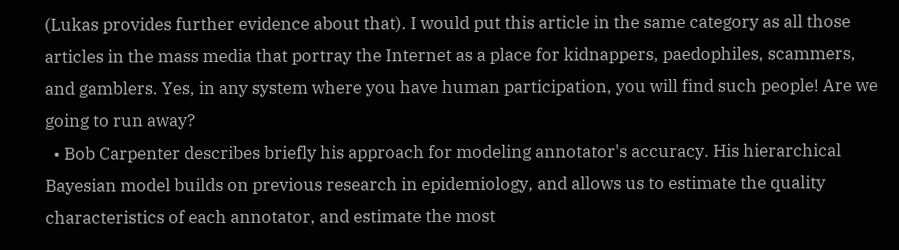(Lukas provides further evidence about that). I would put this article in the same category as all those articles in the mass media that portray the Internet as a place for kidnappers, paedophiles, scammers, and gamblers. Yes, in any system where you have human participation, you will find such people! Are we going to run away?
  • Bob Carpenter describes briefly his approach for modeling annotator's accuracy. His hierarchical Bayesian model builds on previous research in epidemiology, and allows us to estimate the quality characteristics of each annotator, and estimate the most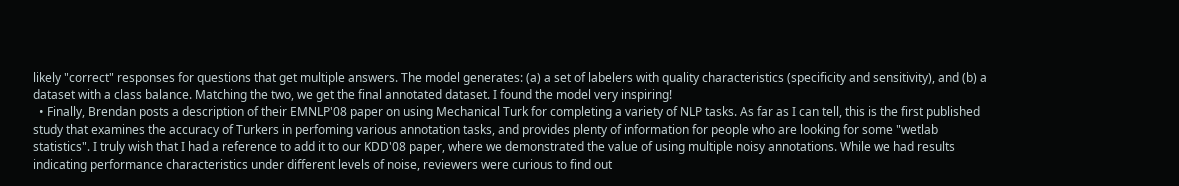likely "correct" responses for questions that get multiple answers. The model generates: (a) a set of labelers with quality characteristics (specificity and sensitivity), and (b) a dataset with a class balance. Matching the two, we get the final annotated dataset. I found the model very inspiring!
  • Finally, Brendan posts a description of their EMNLP'08 paper on using Mechanical Turk for completing a variety of NLP tasks. As far as I can tell, this is the first published study that examines the accuracy of Turkers in perfoming various annotation tasks, and provides plenty of information for people who are looking for some "wetlab statistics". I truly wish that I had a reference to add it to our KDD'08 paper, where we demonstrated the value of using multiple noisy annotations. While we had results indicating performance characteristics under different levels of noise, reviewers were curious to find out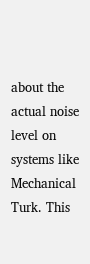about the actual noise level on systems like Mechanical Turk. This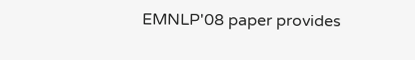EMNLP'08 paper provides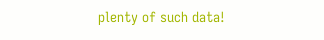plenty of such data!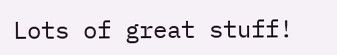Lots of great stuff!